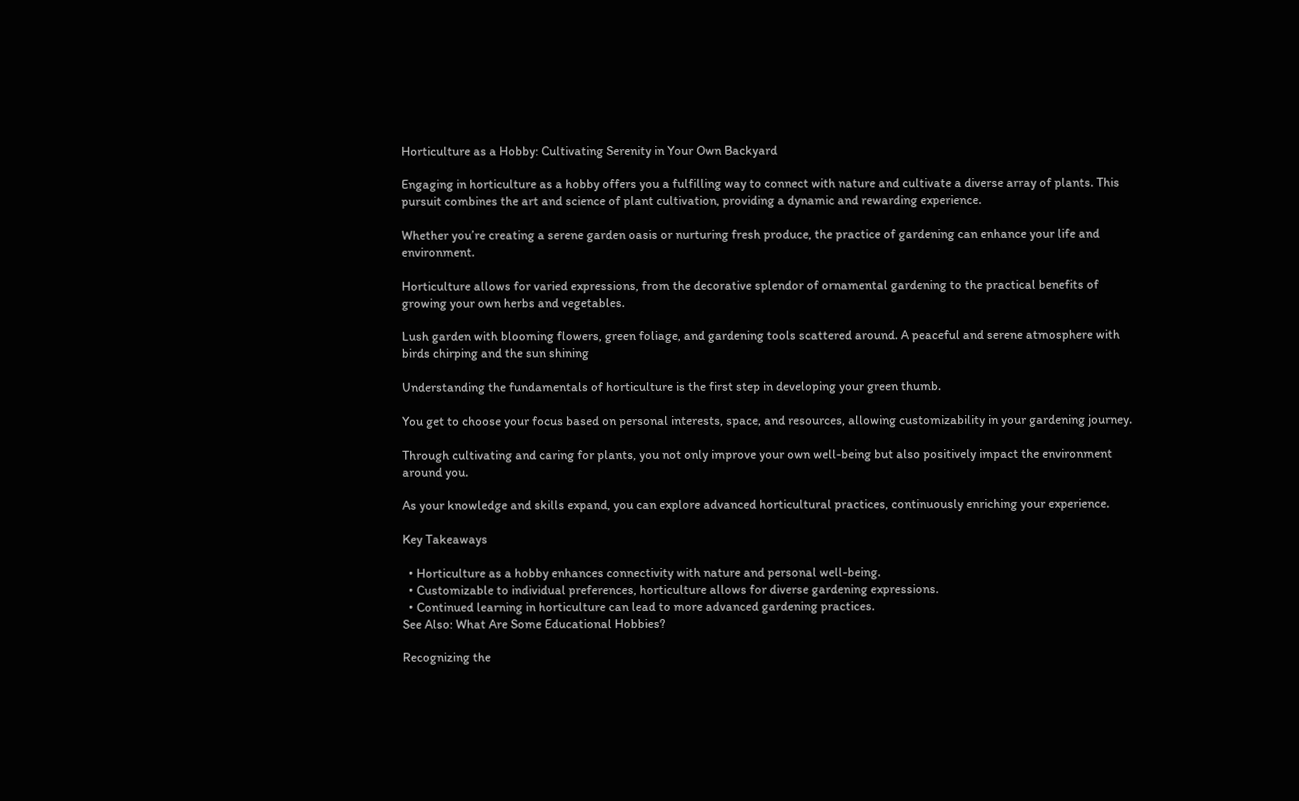Horticulture as a Hobby: Cultivating Serenity in Your Own Backyard

Engaging in horticulture as a hobby offers you a fulfilling way to connect with nature and cultivate a diverse array of plants. This pursuit combines the art and science of plant cultivation, providing a dynamic and rewarding experience.

Whether you’re creating a serene garden oasis or nurturing fresh produce, the practice of gardening can enhance your life and environment.

Horticulture allows for varied expressions, from the decorative splendor of ornamental gardening to the practical benefits of growing your own herbs and vegetables.

Lush garden with blooming flowers, green foliage, and gardening tools scattered around. A peaceful and serene atmosphere with birds chirping and the sun shining

Understanding the fundamentals of horticulture is the first step in developing your green thumb.

You get to choose your focus based on personal interests, space, and resources, allowing customizability in your gardening journey.

Through cultivating and caring for plants, you not only improve your own well-being but also positively impact the environment around you.

As your knowledge and skills expand, you can explore advanced horticultural practices, continuously enriching your experience.

Key Takeaways

  • Horticulture as a hobby enhances connectivity with nature and personal well-being.
  • Customizable to individual preferences, horticulture allows for diverse gardening expressions.
  • Continued learning in horticulture can lead to more advanced gardening practices.
See Also: What Are Some Educational Hobbies?

Recognizing the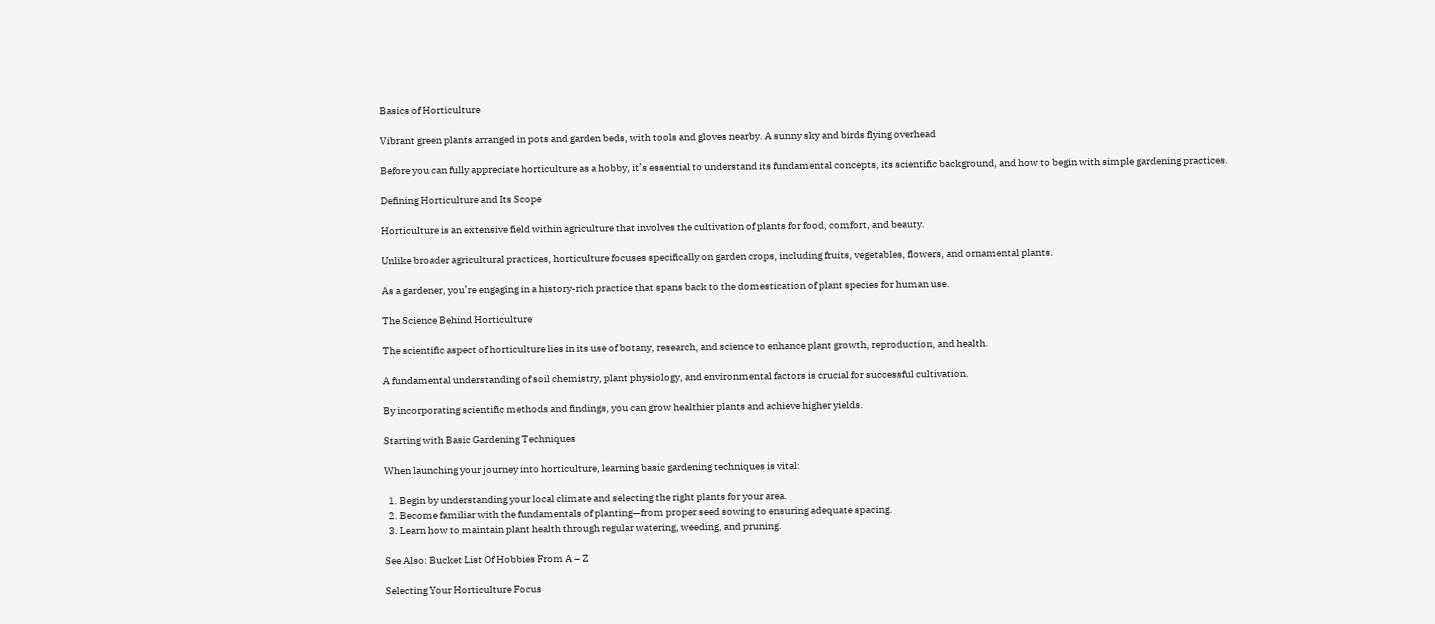Basics of Horticulture

Vibrant green plants arranged in pots and garden beds, with tools and gloves nearby. A sunny sky and birds flying overhead

Before you can fully appreciate horticulture as a hobby, it’s essential to understand its fundamental concepts, its scientific background, and how to begin with simple gardening practices.

Defining Horticulture and Its Scope

Horticulture is an extensive field within agriculture that involves the cultivation of plants for food, comfort, and beauty.

Unlike broader agricultural practices, horticulture focuses specifically on garden crops, including fruits, vegetables, flowers, and ornamental plants.

As a gardener, you’re engaging in a history-rich practice that spans back to the domestication of plant species for human use.

The Science Behind Horticulture

The scientific aspect of horticulture lies in its use of botany, research, and science to enhance plant growth, reproduction, and health.

A fundamental understanding of soil chemistry, plant physiology, and environmental factors is crucial for successful cultivation.

By incorporating scientific methods and findings, you can grow healthier plants and achieve higher yields.

Starting with Basic Gardening Techniques

When launching your journey into horticulture, learning basic gardening techniques is vital:

  1. Begin by understanding your local climate and selecting the right plants for your area.
  2. Become familiar with the fundamentals of planting—from proper seed sowing to ensuring adequate spacing.
  3. Learn how to maintain plant health through regular watering, weeding, and pruning.

See Also: Bucket List Of Hobbies From A – Z

Selecting Your Horticulture Focus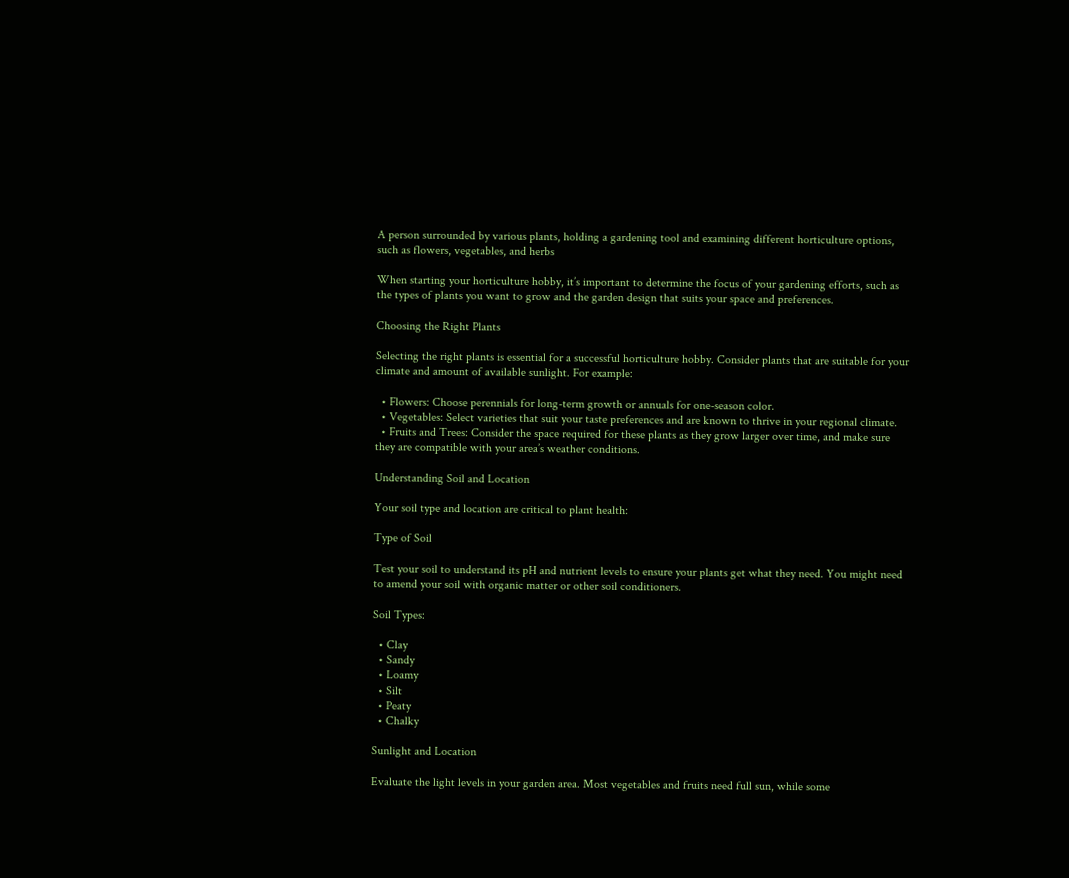A person surrounded by various plants, holding a gardening tool and examining different horticulture options, such as flowers, vegetables, and herbs

When starting your horticulture hobby, it’s important to determine the focus of your gardening efforts, such as the types of plants you want to grow and the garden design that suits your space and preferences.

Choosing the Right Plants

Selecting the right plants is essential for a successful horticulture hobby. Consider plants that are suitable for your climate and amount of available sunlight. For example:

  • Flowers: Choose perennials for long-term growth or annuals for one-season color.
  • Vegetables: Select varieties that suit your taste preferences and are known to thrive in your regional climate.
  • Fruits and Trees: Consider the space required for these plants as they grow larger over time, and make sure they are compatible with your area’s weather conditions.

Understanding Soil and Location

Your soil type and location are critical to plant health:

Type of Soil

Test your soil to understand its pH and nutrient levels to ensure your plants get what they need. You might need to amend your soil with organic matter or other soil conditioners.

Soil Types:

  • Clay
  • Sandy
  • Loamy
  • Silt
  • Peaty
  • Chalky

Sunlight and Location

Evaluate the light levels in your garden area. Most vegetables and fruits need full sun, while some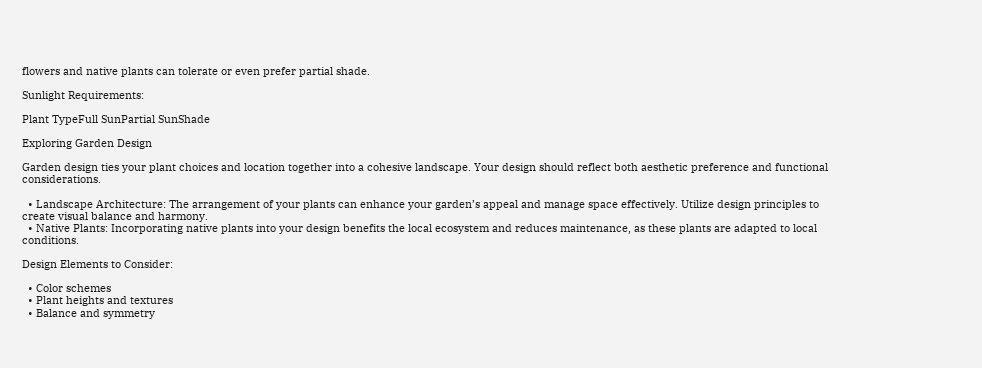flowers and native plants can tolerate or even prefer partial shade.

Sunlight Requirements:

Plant TypeFull SunPartial SunShade

Exploring Garden Design

Garden design ties your plant choices and location together into a cohesive landscape. Your design should reflect both aesthetic preference and functional considerations.

  • Landscape Architecture: The arrangement of your plants can enhance your garden’s appeal and manage space effectively. Utilize design principles to create visual balance and harmony.
  • Native Plants: Incorporating native plants into your design benefits the local ecosystem and reduces maintenance, as these plants are adapted to local conditions.

Design Elements to Consider:

  • Color schemes
  • Plant heights and textures
  • Balance and symmetry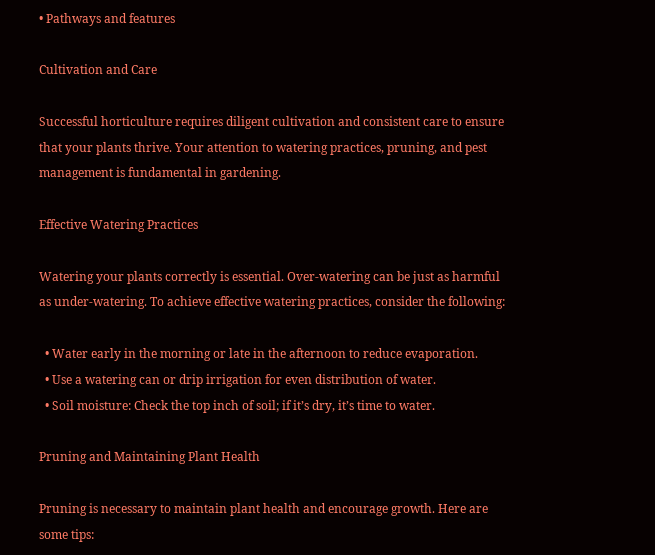• Pathways and features

Cultivation and Care

Successful horticulture requires diligent cultivation and consistent care to ensure that your plants thrive. Your attention to watering practices, pruning, and pest management is fundamental in gardening.

Effective Watering Practices

Watering your plants correctly is essential. Over-watering can be just as harmful as under-watering. To achieve effective watering practices, consider the following:

  • Water early in the morning or late in the afternoon to reduce evaporation.
  • Use a watering can or drip irrigation for even distribution of water.
  • Soil moisture: Check the top inch of soil; if it’s dry, it’s time to water.

Pruning and Maintaining Plant Health

Pruning is necessary to maintain plant health and encourage growth. Here are some tips: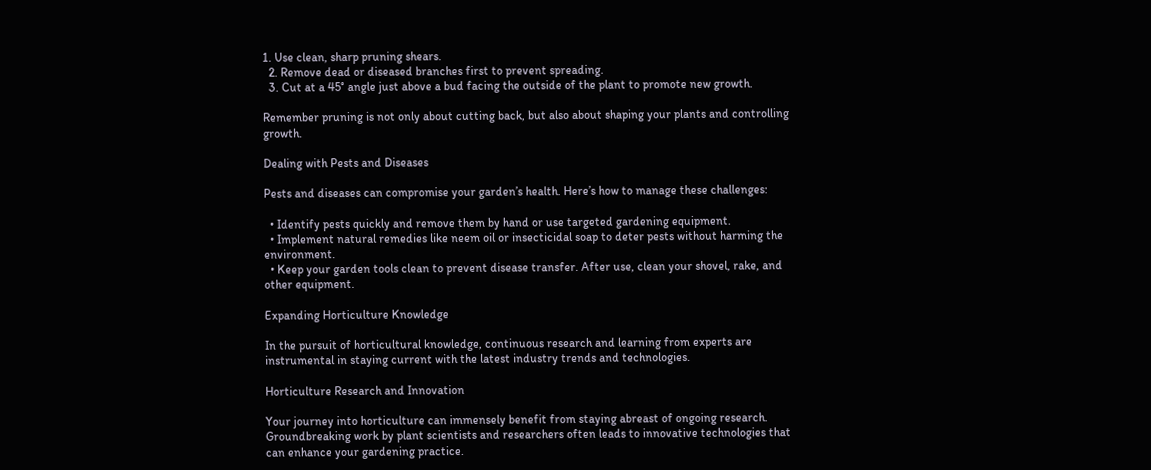1. Use clean, sharp pruning shears.
  2. Remove dead or diseased branches first to prevent spreading.
  3. Cut at a 45° angle just above a bud facing the outside of the plant to promote new growth.

Remember pruning is not only about cutting back, but also about shaping your plants and controlling growth.

Dealing with Pests and Diseases

Pests and diseases can compromise your garden’s health. Here’s how to manage these challenges:

  • Identify pests quickly and remove them by hand or use targeted gardening equipment.
  • Implement natural remedies like neem oil or insecticidal soap to deter pests without harming the environment.
  • Keep your garden tools clean to prevent disease transfer. After use, clean your shovel, rake, and other equipment.

Expanding Horticulture Knowledge

In the pursuit of horticultural knowledge, continuous research and learning from experts are instrumental in staying current with the latest industry trends and technologies.

Horticulture Research and Innovation

Your journey into horticulture can immensely benefit from staying abreast of ongoing research. Groundbreaking work by plant scientists and researchers often leads to innovative technologies that can enhance your gardening practice.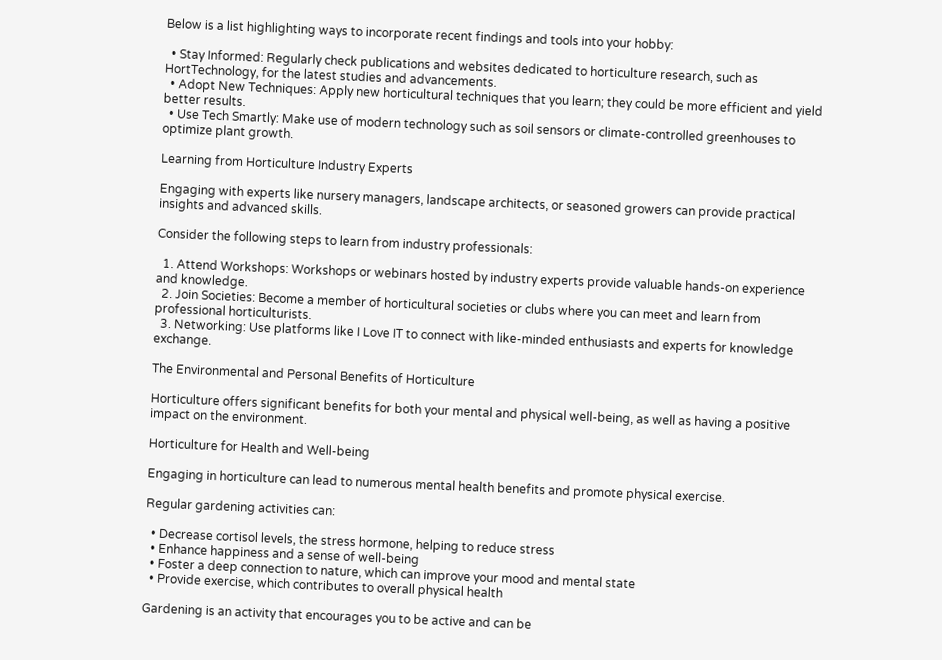Below is a list highlighting ways to incorporate recent findings and tools into your hobby:

  • Stay Informed: Regularly check publications and websites dedicated to horticulture research, such as HortTechnology, for the latest studies and advancements.
  • Adopt New Techniques: Apply new horticultural techniques that you learn; they could be more efficient and yield better results.
  • Use Tech Smartly: Make use of modern technology such as soil sensors or climate-controlled greenhouses to optimize plant growth.

Learning from Horticulture Industry Experts

Engaging with experts like nursery managers, landscape architects, or seasoned growers can provide practical insights and advanced skills.

Consider the following steps to learn from industry professionals:

  1. Attend Workshops: Workshops or webinars hosted by industry experts provide valuable hands-on experience and knowledge.
  2. Join Societies: Become a member of horticultural societies or clubs where you can meet and learn from professional horticulturists.
  3. Networking: Use platforms like I Love IT to connect with like-minded enthusiasts and experts for knowledge exchange.

The Environmental and Personal Benefits of Horticulture

Horticulture offers significant benefits for both your mental and physical well-being, as well as having a positive impact on the environment.

Horticulture for Health and Well-being

Engaging in horticulture can lead to numerous mental health benefits and promote physical exercise.

Regular gardening activities can:

  • Decrease cortisol levels, the stress hormone, helping to reduce stress
  • Enhance happiness and a sense of well-being
  • Foster a deep connection to nature, which can improve your mood and mental state
  • Provide exercise, which contributes to overall physical health

Gardening is an activity that encourages you to be active and can be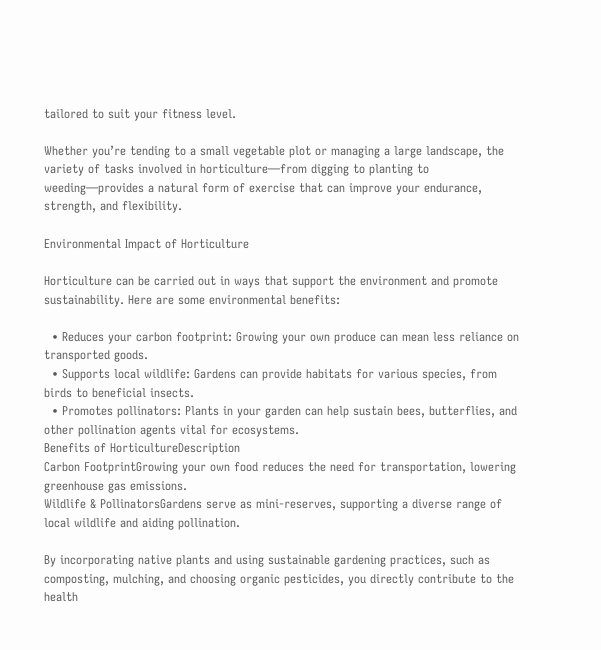tailored to suit your fitness level.

Whether you’re tending to a small vegetable plot or managing a large landscape, the variety of tasks involved in horticulture—from digging to planting to weeding—provides a natural form of exercise that can improve your endurance, strength, and flexibility.

Environmental Impact of Horticulture

Horticulture can be carried out in ways that support the environment and promote sustainability. Here are some environmental benefits:

  • Reduces your carbon footprint: Growing your own produce can mean less reliance on transported goods.
  • Supports local wildlife: Gardens can provide habitats for various species, from birds to beneficial insects.
  • Promotes pollinators: Plants in your garden can help sustain bees, butterflies, and other pollination agents vital for ecosystems.
Benefits of HorticultureDescription
Carbon FootprintGrowing your own food reduces the need for transportation, lowering greenhouse gas emissions.
Wildlife & PollinatorsGardens serve as mini-reserves, supporting a diverse range of local wildlife and aiding pollination.

By incorporating native plants and using sustainable gardening practices, such as composting, mulching, and choosing organic pesticides, you directly contribute to the health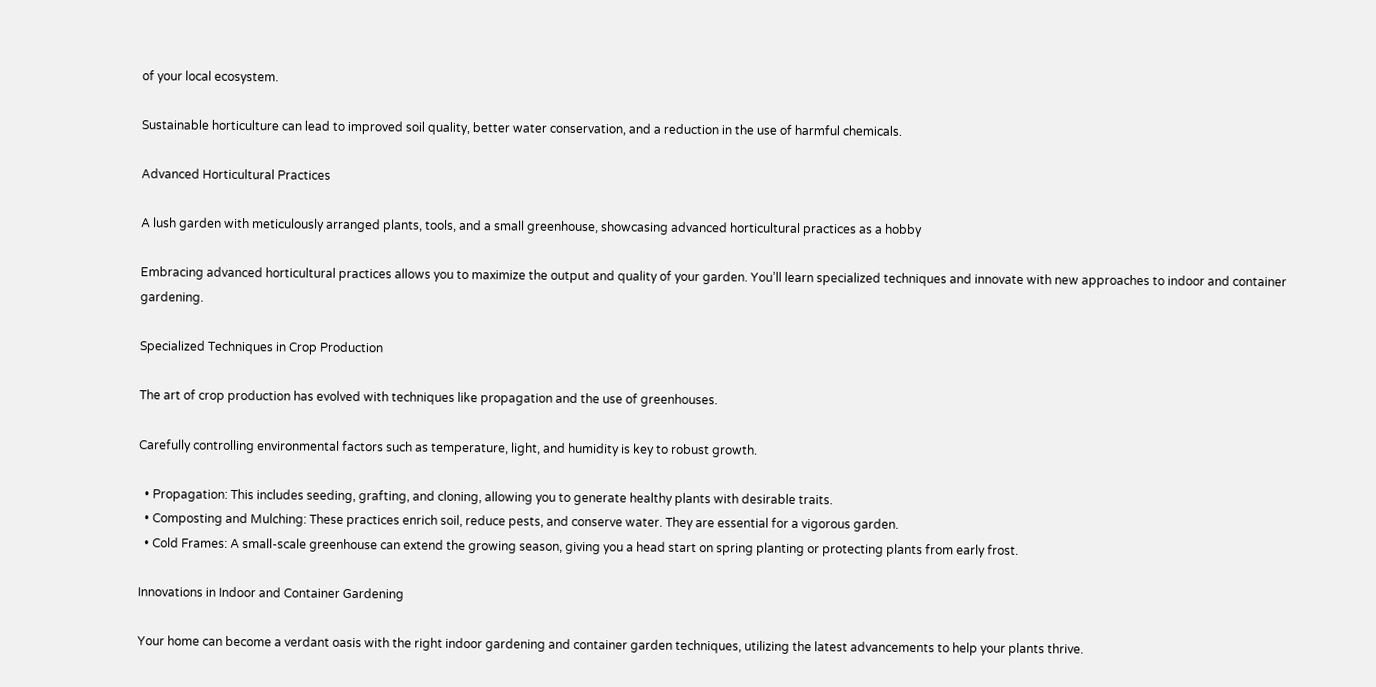of your local ecosystem.

Sustainable horticulture can lead to improved soil quality, better water conservation, and a reduction in the use of harmful chemicals.

Advanced Horticultural Practices

A lush garden with meticulously arranged plants, tools, and a small greenhouse, showcasing advanced horticultural practices as a hobby

Embracing advanced horticultural practices allows you to maximize the output and quality of your garden. You’ll learn specialized techniques and innovate with new approaches to indoor and container gardening.

Specialized Techniques in Crop Production

The art of crop production has evolved with techniques like propagation and the use of greenhouses.

Carefully controlling environmental factors such as temperature, light, and humidity is key to robust growth.

  • Propagation: This includes seeding, grafting, and cloning, allowing you to generate healthy plants with desirable traits.
  • Composting and Mulching: These practices enrich soil, reduce pests, and conserve water. They are essential for a vigorous garden.
  • Cold Frames: A small-scale greenhouse can extend the growing season, giving you a head start on spring planting or protecting plants from early frost.

Innovations in Indoor and Container Gardening

Your home can become a verdant oasis with the right indoor gardening and container garden techniques, utilizing the latest advancements to help your plants thrive.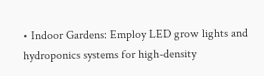• Indoor Gardens: Employ LED grow lights and hydroponics systems for high-density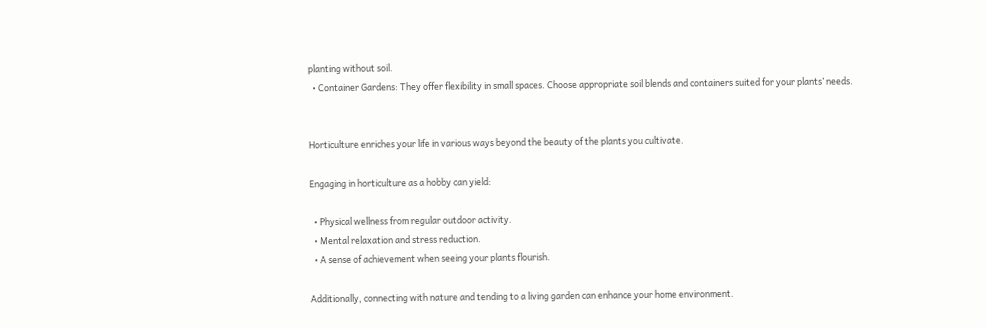planting without soil.
  • Container Gardens: They offer flexibility in small spaces. Choose appropriate soil blends and containers suited for your plants’ needs.


Horticulture enriches your life in various ways beyond the beauty of the plants you cultivate.

Engaging in horticulture as a hobby can yield:

  • Physical wellness from regular outdoor activity.
  • Mental relaxation and stress reduction.
  • A sense of achievement when seeing your plants flourish.

Additionally, connecting with nature and tending to a living garden can enhance your home environment.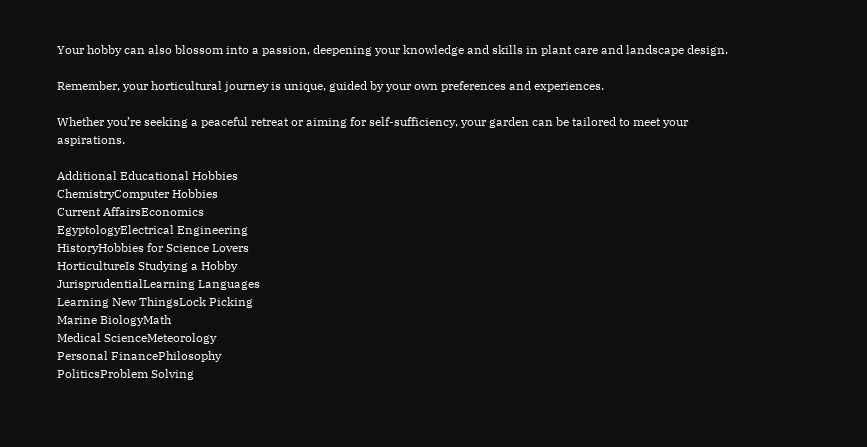Your hobby can also blossom into a passion, deepening your knowledge and skills in plant care and landscape design.

Remember, your horticultural journey is unique, guided by your own preferences and experiences.

Whether you’re seeking a peaceful retreat or aiming for self-sufficiency, your garden can be tailored to meet your aspirations.

Additional Educational Hobbies
ChemistryComputer Hobbies
Current AffairsEconomics
EgyptologyElectrical Engineering
HistoryHobbies for Science Lovers
HorticultureIs Studying a Hobby
JurisprudentialLearning Languages
Learning New ThingsLock Picking
Marine BiologyMath
Medical ScienceMeteorology
Personal FinancePhilosophy
PoliticsProblem Solving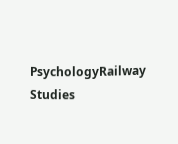PsychologyRailway Studies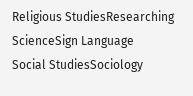Religious StudiesResearching
ScienceSign Language
Social StudiesSociology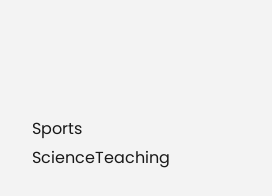Sports ScienceTeaching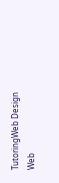TutoringWeb Design
Web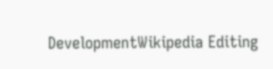DevelopmentWikipedia Editing